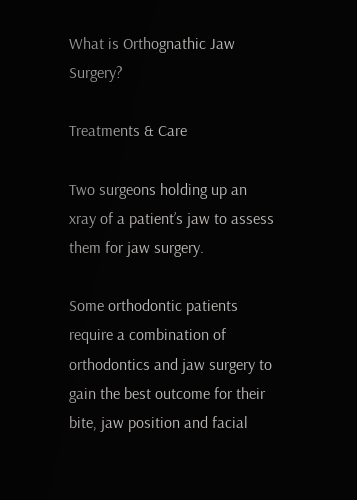What is Orthognathic Jaw Surgery?

Treatments & Care

Two surgeons holding up an xray of a patient’s jaw to assess them for jaw surgery.

Some orthodontic patients require a combination of orthodontics and jaw surgery to gain the best outcome for their bite, jaw position and facial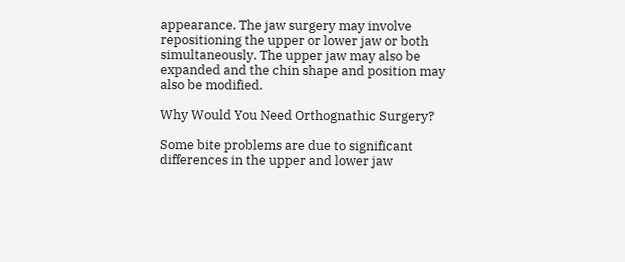appearance. The jaw surgery may involve repositioning the upper or lower jaw or both simultaneously. The upper jaw may also be expanded and the chin shape and position may also be modified.

Why Would You Need Orthognathic Surgery?

Some bite problems are due to significant differences in the upper and lower jaw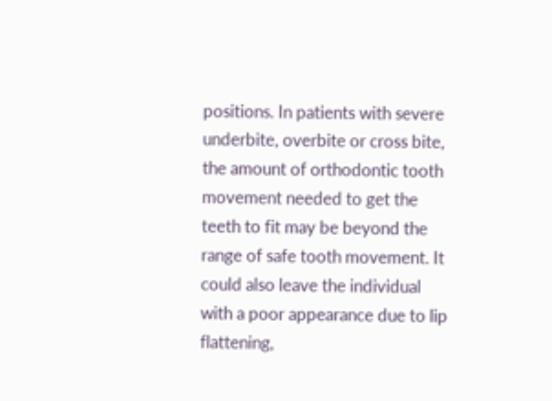positions. In patients with severe underbite, overbite or cross bite, the amount of orthodontic tooth movement needed to get the teeth to fit may be beyond the range of safe tooth movement. It could also leave the individual with a poor appearance due to lip flattening,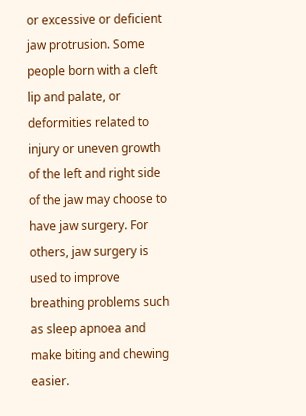or excessive or deficient jaw protrusion. Some people born with a cleft lip and palate, or deformities related to injury or uneven growth of the left and right side of the jaw may choose to have jaw surgery. For others, jaw surgery is used to improve breathing problems such as sleep apnoea and make biting and chewing easier.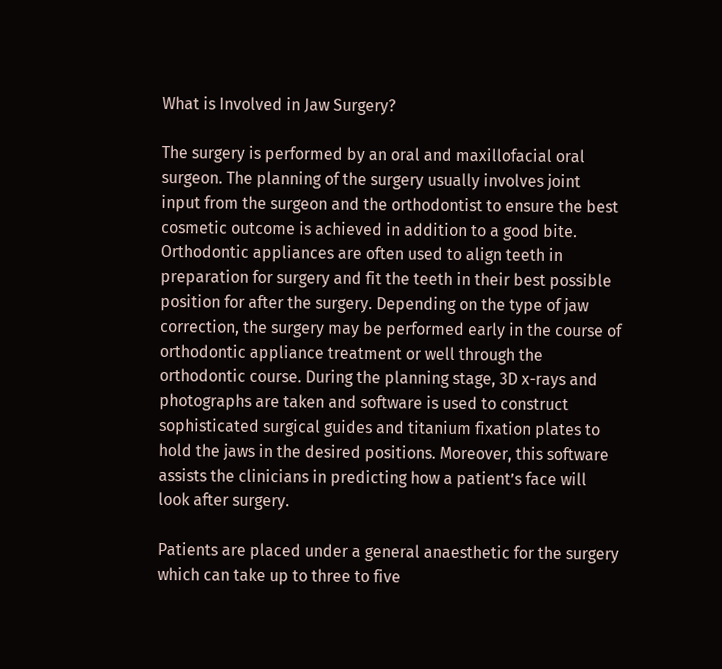What is Involved in Jaw Surgery?

The surgery is performed by an oral and maxillofacial oral surgeon. The planning of the surgery usually involves joint input from the surgeon and the orthodontist to ensure the best cosmetic outcome is achieved in addition to a good bite. Orthodontic appliances are often used to align teeth in preparation for surgery and fit the teeth in their best possible position for after the surgery. Depending on the type of jaw correction, the surgery may be performed early in the course of orthodontic appliance treatment or well through the orthodontic course. During the planning stage, 3D x-rays and photographs are taken and software is used to construct sophisticated surgical guides and titanium fixation plates to hold the jaws in the desired positions. Moreover, this software assists the clinicians in predicting how a patient’s face will look after surgery.

Patients are placed under a general anaesthetic for the surgery which can take up to three to five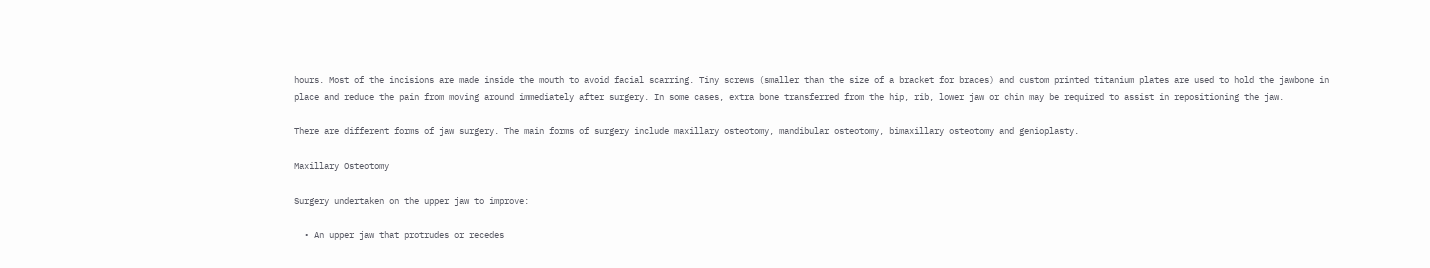hours. Most of the incisions are made inside the mouth to avoid facial scarring. Tiny screws (smaller than the size of a bracket for braces) and custom printed titanium plates are used to hold the jawbone in place and reduce the pain from moving around immediately after surgery. In some cases, extra bone transferred from the hip, rib, lower jaw or chin may be required to assist in repositioning the jaw.

There are different forms of jaw surgery. The main forms of surgery include maxillary osteotomy, mandibular osteotomy, bimaxillary osteotomy and genioplasty.

Maxillary Osteotomy

Surgery undertaken on the upper jaw to improve:

  • An upper jaw that protrudes or recedes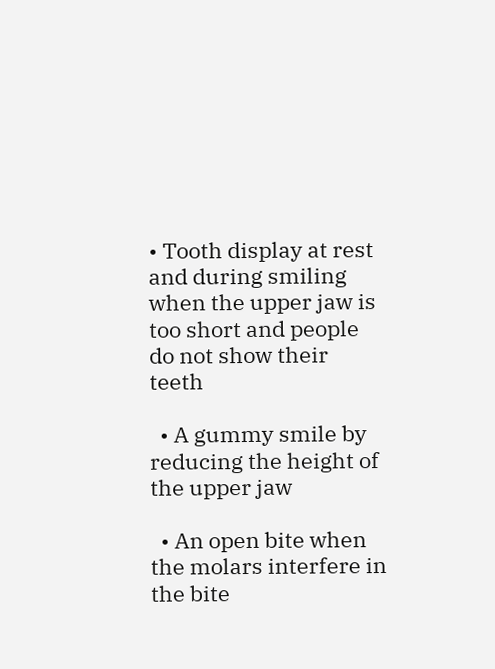• Tooth display at rest and during smiling when the upper jaw is too short and people do not show their teeth

  • A gummy smile by reducing the height of the upper jaw

  • An open bite when the molars interfere in the bite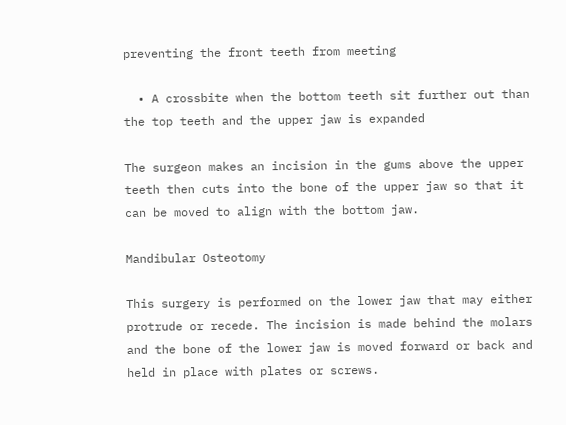preventing the front teeth from meeting

  • A crossbite when the bottom teeth sit further out than the top teeth and the upper jaw is expanded

The surgeon makes an incision in the gums above the upper teeth then cuts into the bone of the upper jaw so that it can be moved to align with the bottom jaw.

Mandibular Osteotomy

This surgery is performed on the lower jaw that may either protrude or recede. The incision is made behind the molars and the bone of the lower jaw is moved forward or back and held in place with plates or screws.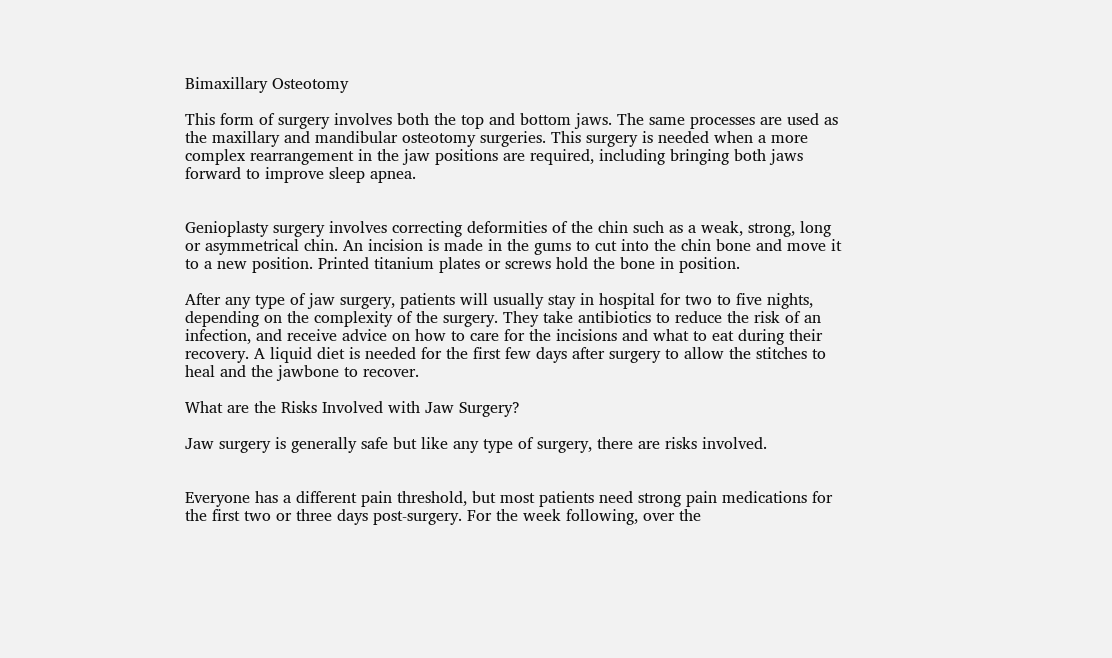Bimaxillary Osteotomy

This form of surgery involves both the top and bottom jaws. The same processes are used as the maxillary and mandibular osteotomy surgeries. This surgery is needed when a more complex rearrangement in the jaw positions are required, including bringing both jaws forward to improve sleep apnea.


Genioplasty surgery involves correcting deformities of the chin such as a weak, strong, long or asymmetrical chin. An incision is made in the gums to cut into the chin bone and move it to a new position. Printed titanium plates or screws hold the bone in position.

After any type of jaw surgery, patients will usually stay in hospital for two to five nights, depending on the complexity of the surgery. They take antibiotics to reduce the risk of an infection, and receive advice on how to care for the incisions and what to eat during their recovery. A liquid diet is needed for the first few days after surgery to allow the stitches to heal and the jawbone to recover.

What are the Risks Involved with Jaw Surgery?

Jaw surgery is generally safe but like any type of surgery, there are risks involved.


Everyone has a different pain threshold, but most patients need strong pain medications for the first two or three days post-surgery. For the week following, over the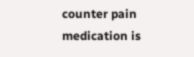counter pain medication is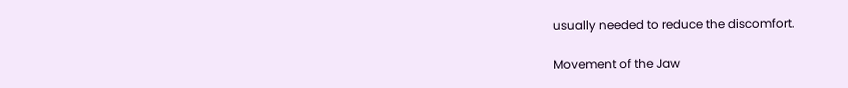usually needed to reduce the discomfort.

Movement of the Jaw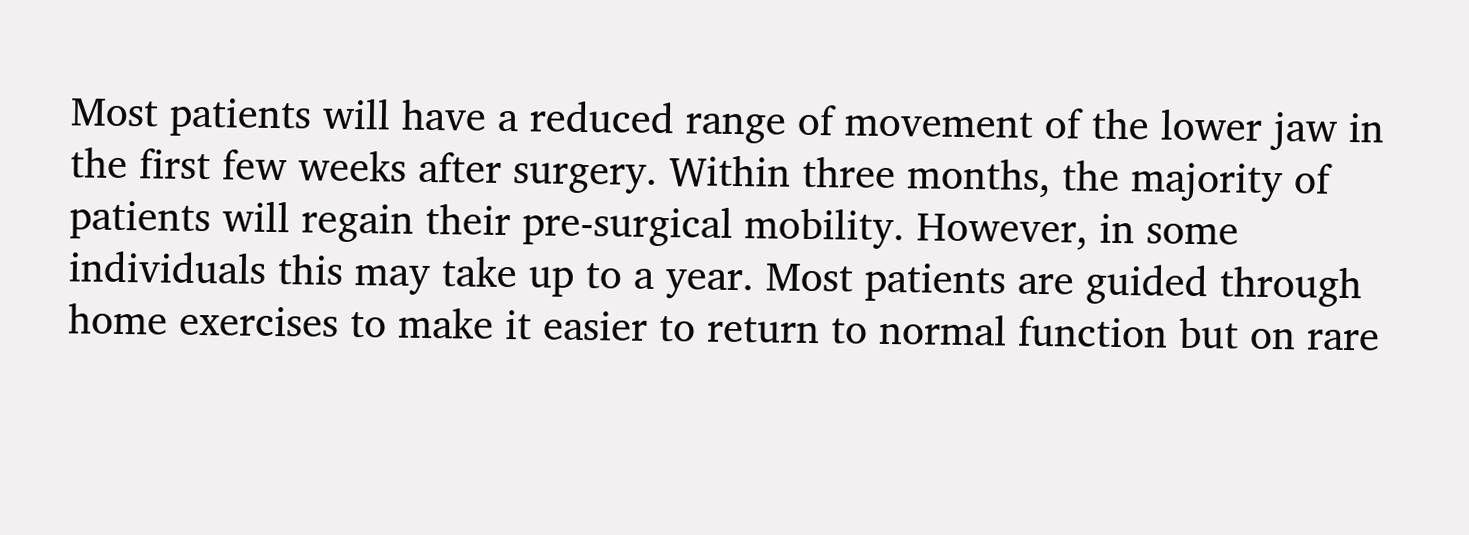Most patients will have a reduced range of movement of the lower jaw in the first few weeks after surgery. Within three months, the majority of patients will regain their pre-surgical mobility. However, in some individuals this may take up to a year. Most patients are guided through home exercises to make it easier to return to normal function but on rare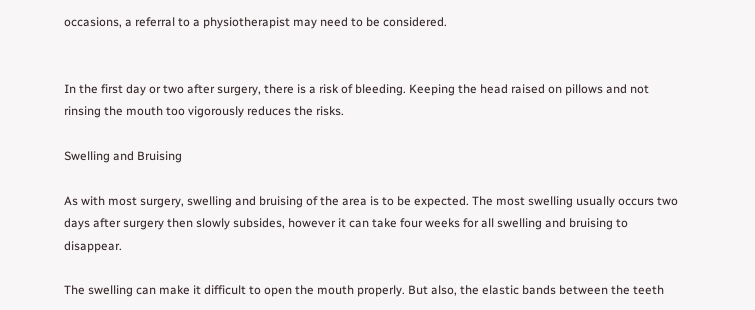occasions, a referral to a physiotherapist may need to be considered.


In the first day or two after surgery, there is a risk of bleeding. Keeping the head raised on pillows and not rinsing the mouth too vigorously reduces the risks.

Swelling and Bruising

As with most surgery, swelling and bruising of the area is to be expected. The most swelling usually occurs two days after surgery then slowly subsides, however it can take four weeks for all swelling and bruising to disappear.

The swelling can make it difficult to open the mouth properly. But also, the elastic bands between the teeth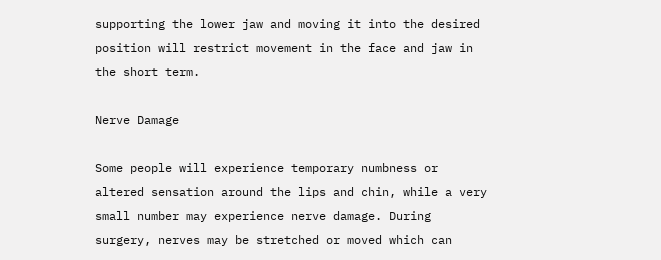supporting the lower jaw and moving it into the desired position will restrict movement in the face and jaw in the short term.

Nerve Damage

Some people will experience temporary numbness or altered sensation around the lips and chin, while a very small number may experience nerve damage. During surgery, nerves may be stretched or moved which can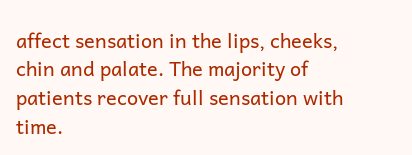affect sensation in the lips, cheeks, chin and palate. The majority of patients recover full sensation with time.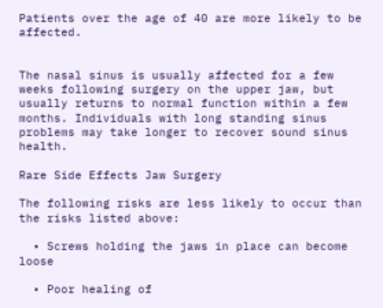Patients over the age of 40 are more likely to be affected.


The nasal sinus is usually affected for a few weeks following surgery on the upper jaw, but usually returns to normal function within a few months. Individuals with long standing sinus problems may take longer to recover sound sinus health.

Rare Side Effects Jaw Surgery

The following risks are less likely to occur than the risks listed above:

  • Screws holding the jaws in place can become loose

  • Poor healing of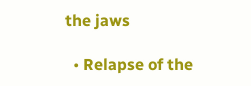the jaws

  • Relapse of the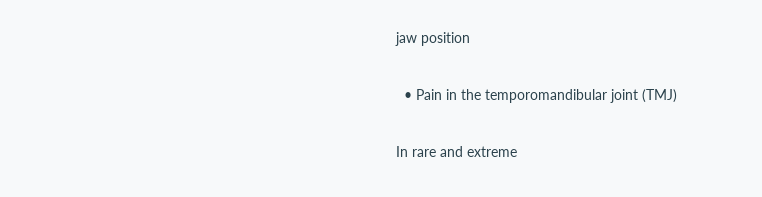jaw position

  • Pain in the temporomandibular joint (TMJ)

In rare and extreme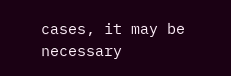cases, it may be necessary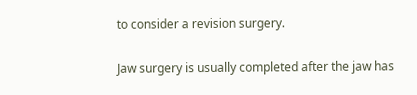to consider a revision surgery.

Jaw surgery is usually completed after the jaw has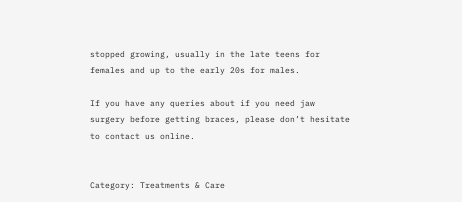stopped growing, usually in the late teens for females and up to the early 20s for males.

If you have any queries about if you need jaw surgery before getting braces, please don’t hesitate to contact us online.


Category: Treatments & Care